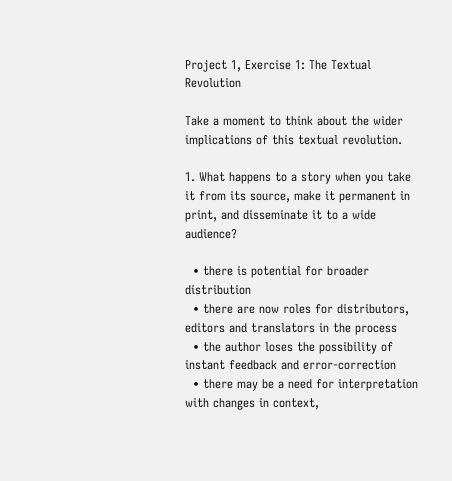Project 1, Exercise 1: The Textual Revolution

Take a moment to think about the wider implications of this textual revolution.

1. What happens to a story when you take it from its source, make it permanent in print, and disseminate it to a wide audience?

  • there is potential for broader distribution
  • there are now roles for distributors, editors and translators in the process
  • the author loses the possibility of instant feedback and error-correction
  • there may be a need for interpretation with changes in context,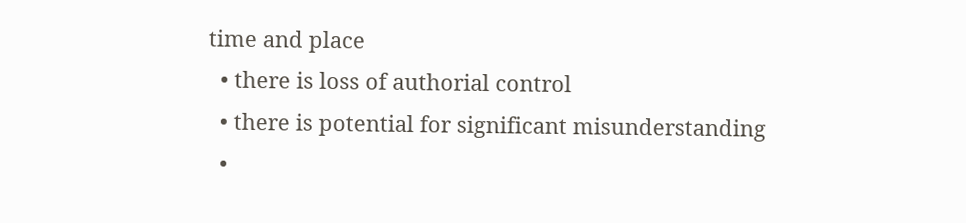time and place
  • there is loss of authorial control
  • there is potential for significant misunderstanding
  •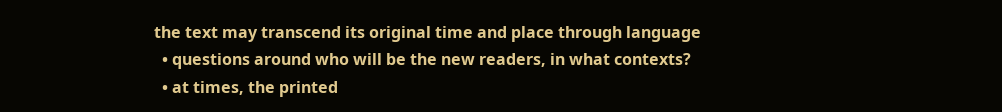the text may transcend its original time and place through language
  • questions around who will be the new readers, in what contexts?
  • at times, the printed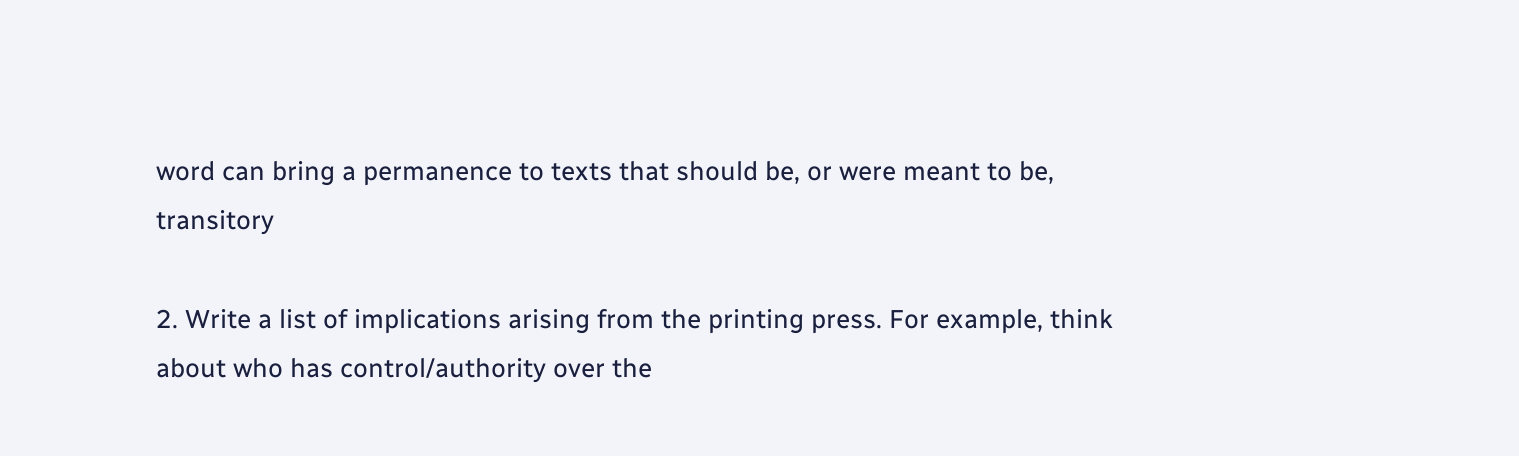word can bring a permanence to texts that should be, or were meant to be, transitory

2. Write a list of implications arising from the printing press. For example, think about who has control/authority over the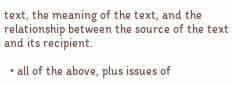text, the meaning of the text, and the relationship between the source of the text and its recipient.

  • all of the above, plus issues of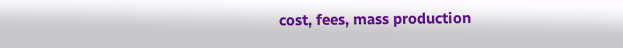cost, fees, mass production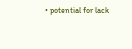• potential for lack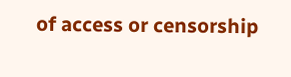of access or censorship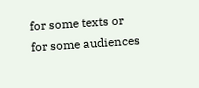for some texts or for some audiences